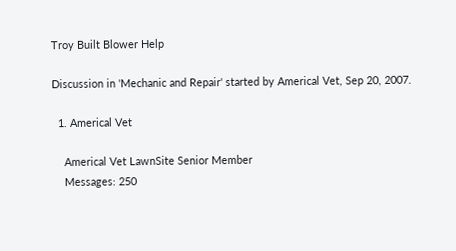Troy Built Blower Help

Discussion in 'Mechanic and Repair' started by Americal Vet, Sep 20, 2007.

  1. Americal Vet

    Americal Vet LawnSite Senior Member
    Messages: 250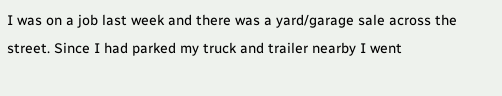I was on a job last week and there was a yard/garage sale across the street. Since I had parked my truck and trailer nearby I went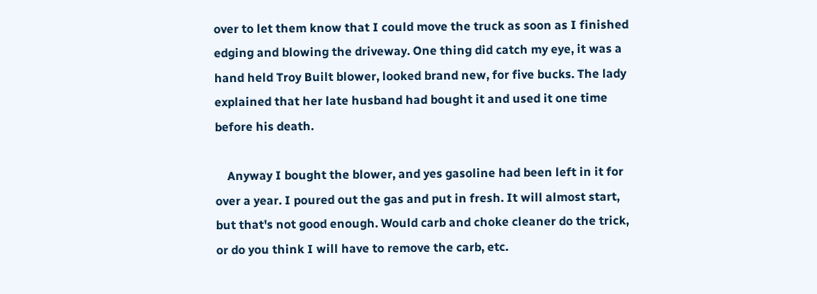over to let them know that I could move the truck as soon as I finished edging and blowing the driveway. One thing did catch my eye, it was a hand held Troy Built blower, looked brand new, for five bucks. The lady explained that her late husband had bought it and used it one time before his death.

    Anyway I bought the blower, and yes gasoline had been left in it for over a year. I poured out the gas and put in fresh. It will almost start, but that's not good enough. Would carb and choke cleaner do the trick, or do you think I will have to remove the carb, etc.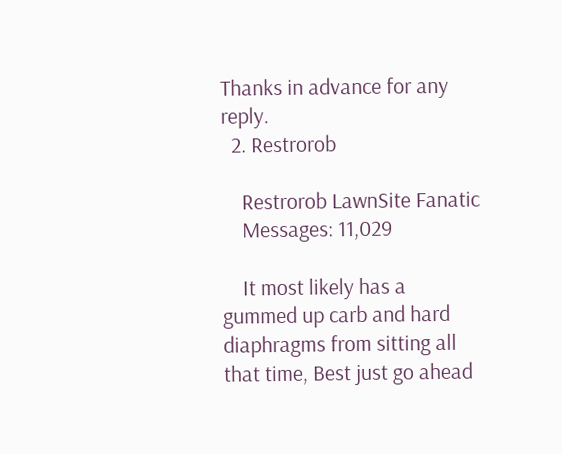Thanks in advance for any reply.
  2. Restrorob

    Restrorob LawnSite Fanatic
    Messages: 11,029

    It most likely has a gummed up carb and hard diaphragms from sitting all that time, Best just go ahead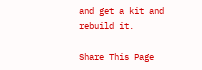and get a kit and rebuild it.

Share This Page